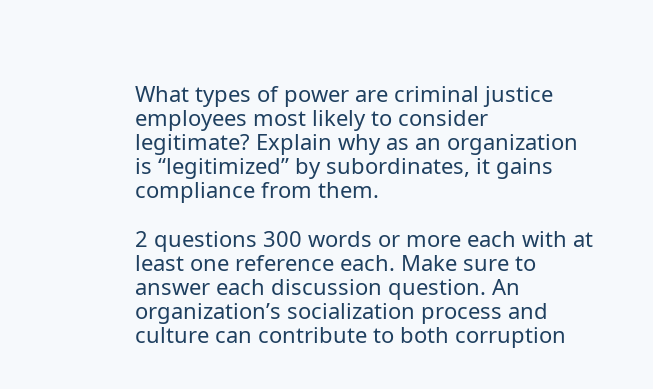What types of power are criminal justice employees most likely to consider legitimate? Explain why as an organization is “legitimized” by subordinates, it gains compliance from them.

2 questions 300 words or more each with at least one reference each. Make sure to answer each discussion question. An organization’s socialization process and culture can contribute to both corruption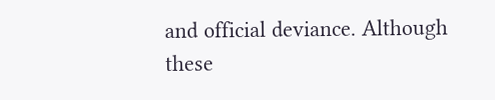and official deviance. Although these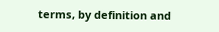terms, by definition and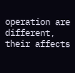operation are different, their affects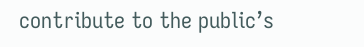contribute to the public’s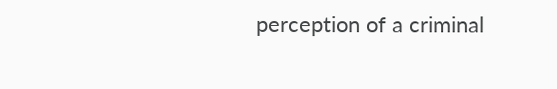perception of a criminal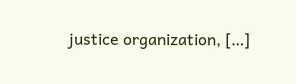justice organization, […]